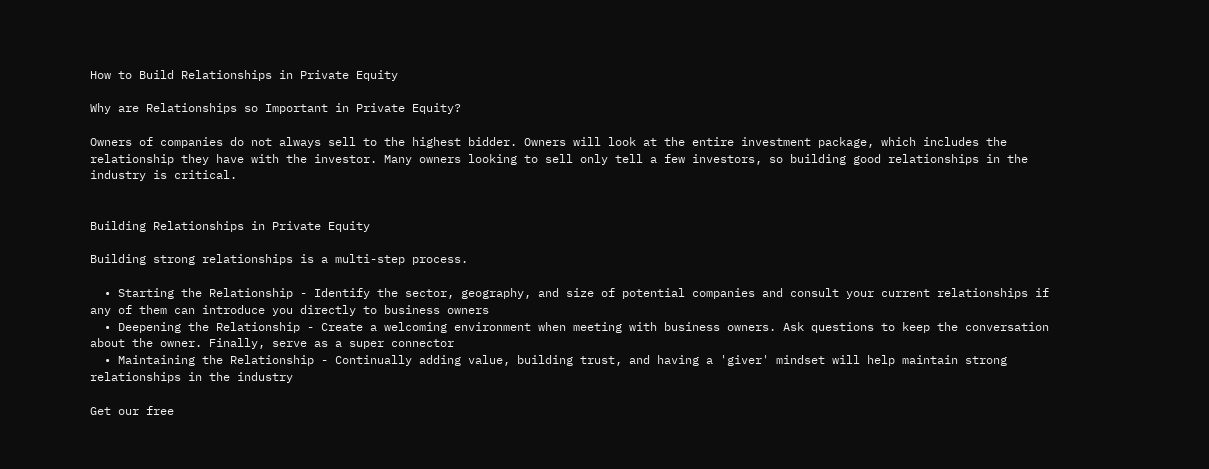How to Build Relationships in Private Equity

Why are Relationships so Important in Private Equity?

Owners of companies do not always sell to the highest bidder. Owners will look at the entire investment package, which includes the relationship they have with the investor. Many owners looking to sell only tell a few investors, so building good relationships in the industry is critical.


Building Relationships in Private Equity

Building strong relationships is a multi-step process.

  • Starting the Relationship - Identify the sector, geography, and size of potential companies and consult your current relationships if any of them can introduce you directly to business owners
  • Deepening the Relationship - Create a welcoming environment when meeting with business owners. Ask questions to keep the conversation about the owner. Finally, serve as a super connector
  • Maintaining the Relationship - Continually adding value, building trust, and having a 'giver' mindset will help maintain strong relationships in the industry

Get our free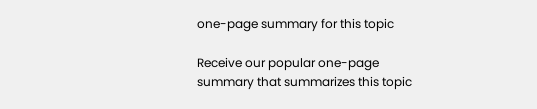one-page summary for this topic

Receive our popular one-page summary that summarizes this topic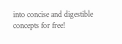into concise and digestible concepts for free!